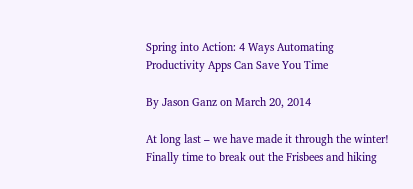Spring into Action: 4 Ways Automating Productivity Apps Can Save You Time

By Jason Ganz on March 20, 2014

At long last – we have made it through the winter! Finally time to break out the Frisbees and hiking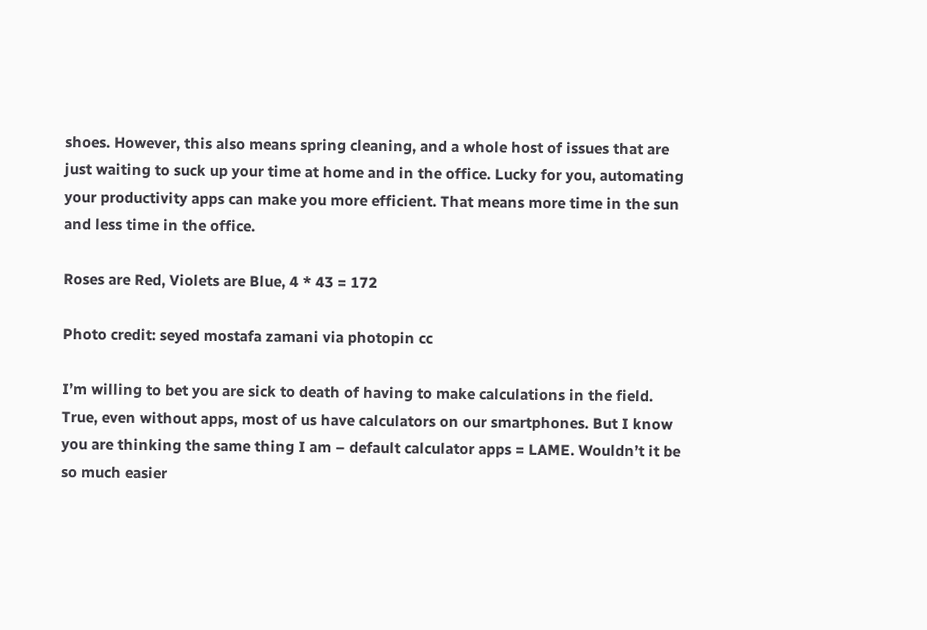shoes. However, this also means spring cleaning, and a whole host of issues that are just waiting to suck up your time at home and in the office. Lucky for you, automating your productivity apps can make you more efficient. That means more time in the sun and less time in the office.

Roses are Red, Violets are Blue, 4 * 43 = 172

Photo credit: seyed mostafa zamani via photopin cc

I’m willing to bet you are sick to death of having to make calculations in the field. True, even without apps, most of us have calculators on our smartphones. But I know you are thinking the same thing I am – default calculator apps = LAME. Wouldn’t it be so much easier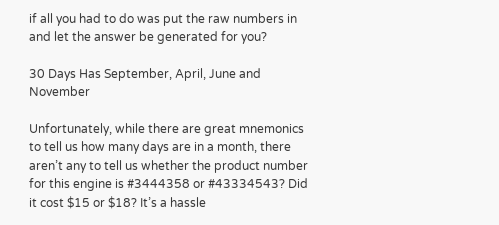if all you had to do was put the raw numbers in and let the answer be generated for you?

30 Days Has September, April, June and November

Unfortunately, while there are great mnemonics to tell us how many days are in a month, there aren’t any to tell us whether the product number for this engine is #3444358 or #43334543? Did it cost $15 or $18? It’s a hassle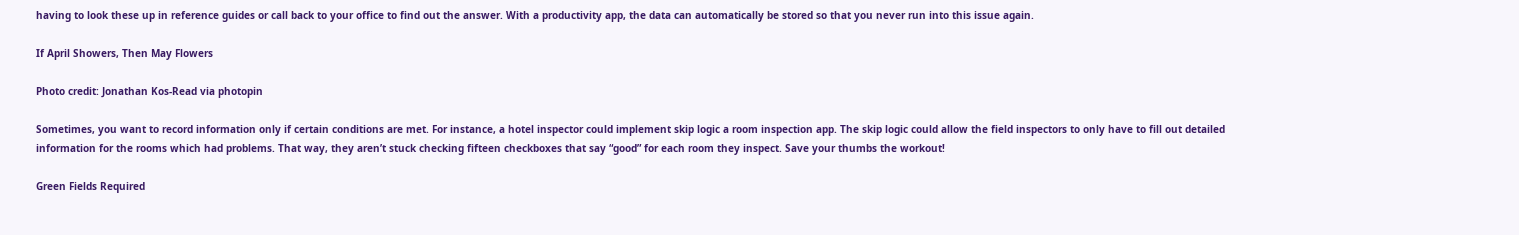having to look these up in reference guides or call back to your office to find out the answer. With a productivity app, the data can automatically be stored so that you never run into this issue again.

If April Showers, Then May Flowers

Photo credit: Jonathan Kos-Read via photopin

Sometimes, you want to record information only if certain conditions are met. For instance, a hotel inspector could implement skip logic a room inspection app. The skip logic could allow the field inspectors to only have to fill out detailed information for the rooms which had problems. That way, they aren’t stuck checking fifteen checkboxes that say “good” for each room they inspect. Save your thumbs the workout!

Green Fields Required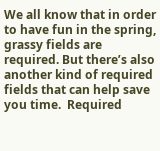We all know that in order to have fun in the spring, grassy fields are required. But there’s also another kind of required fields that can help save you time.  Required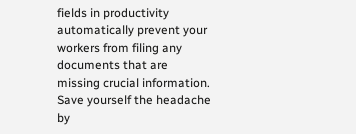fields in productivity automatically prevent your workers from filing any documents that are missing crucial information. Save yourself the headache by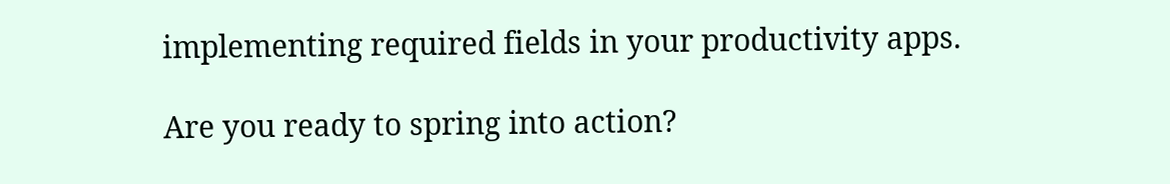implementing required fields in your productivity apps.

Are you ready to spring into action?